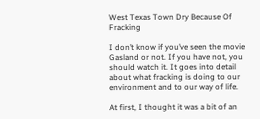West Texas Town Dry Because Of Fracking

I don’t know if you’ve seen the movie Gasland or not. If you have not, you should watch it. It goes into detail about what fracking is doing to our environment and to our way of life.

At first, I thought it was a bit of an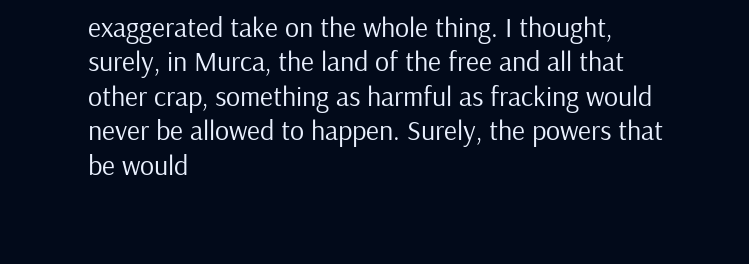exaggerated take on the whole thing. I thought, surely, in Murca, the land of the free and all that other crap, something as harmful as fracking would never be allowed to happen. Surely, the powers that be would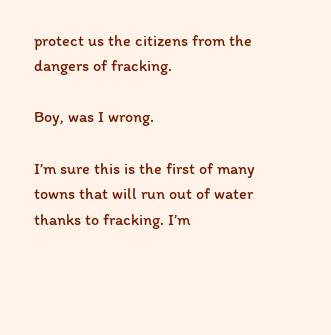protect us the citizens from the dangers of fracking.

Boy, was I wrong.

I’m sure this is the first of many towns that will run out of water thanks to fracking. I’m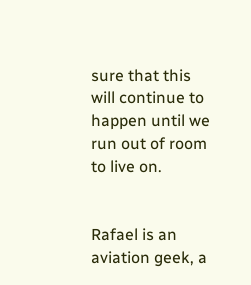sure that this will continue to happen until we run out of room to live on.


Rafael is an aviation geek, a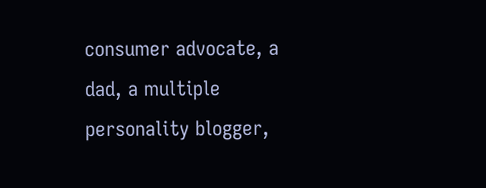consumer advocate, a dad, a multiple personality blogger,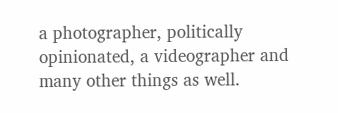a photographer, politically opinionated, a videographer and many other things as well.